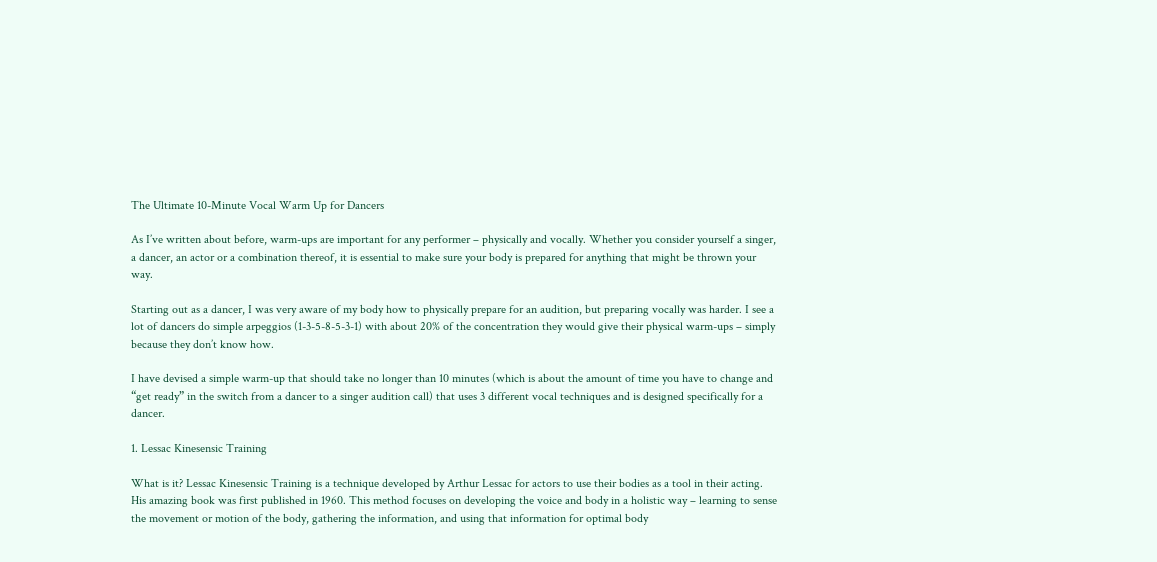The Ultimate 10-Minute Vocal Warm Up for Dancers

As I’ve written about before, warm-ups are important for any performer – physically and vocally. Whether you consider yourself a singer, a dancer, an actor or a combination thereof, it is essential to make sure your body is prepared for anything that might be thrown your way.

Starting out as a dancer, I was very aware of my body how to physically prepare for an audition, but preparing vocally was harder. I see a lot of dancers do simple arpeggios (1-3-5-8-5-3-1) with about 20% of the concentration they would give their physical warm-ups – simply because they don’t know how.

I have devised a simple warm-up that should take no longer than 10 minutes (which is about the amount of time you have to change and “get ready” in the switch from a dancer to a singer audition call) that uses 3 different vocal techniques and is designed specifically for a dancer.

1. Lessac Kinesensic Training

What is it? Lessac Kinesensic Training is a technique developed by Arthur Lessac for actors to use their bodies as a tool in their acting. His amazing book was first published in 1960. This method focuses on developing the voice and body in a holistic way – learning to sense the movement or motion of the body, gathering the information, and using that information for optimal body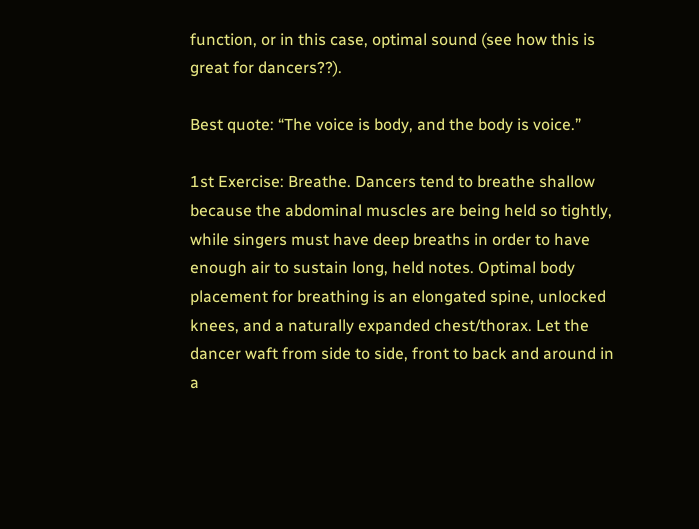function, or in this case, optimal sound (see how this is great for dancers??).

Best quote: “The voice is body, and the body is voice.”

1st Exercise: Breathe. Dancers tend to breathe shallow because the abdominal muscles are being held so tightly, while singers must have deep breaths in order to have enough air to sustain long, held notes. Optimal body placement for breathing is an elongated spine, unlocked knees, and a naturally expanded chest/thorax. Let the dancer waft from side to side, front to back and around in a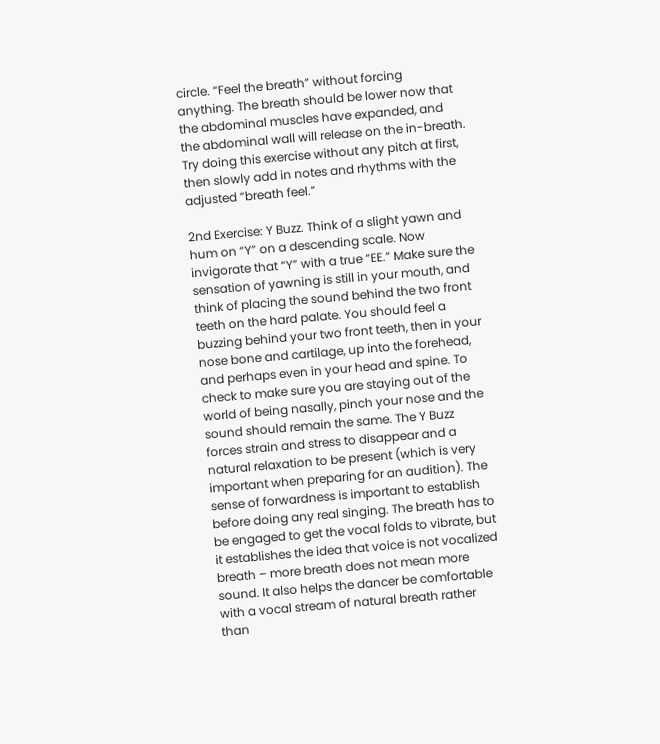circle. “Feel the breath” without forcing anything. The breath should be lower now that the abdominal muscles have expanded, and the abdominal wall will release on the in-breath. Try doing this exercise without any pitch at first, then slowly add in notes and rhythms with the adjusted “breath feel.”

2nd Exercise: Y Buzz. Think of a slight yawn and hum on “Y” on a descending scale. Now invigorate that “Y” with a true “EE.” Make sure the sensation of yawning is still in your mouth, and think of placing the sound behind the two front teeth on the hard palate. You should feel a buzzing behind your two front teeth, then in your nose bone and cartilage, up into the forehead, and perhaps even in your head and spine. To check to make sure you are staying out of the world of being nasally, pinch your nose and the sound should remain the same. The Y Buzz forces strain and stress to disappear and a natural relaxation to be present (which is very important when preparing for an audition). The sense of forwardness is important to establish before doing any real singing. The breath has to be engaged to get the vocal folds to vibrate, but it establishes the idea that voice is not vocalized breath – more breath does not mean more sound. It also helps the dancer be comfortable with a vocal stream of natural breath rather than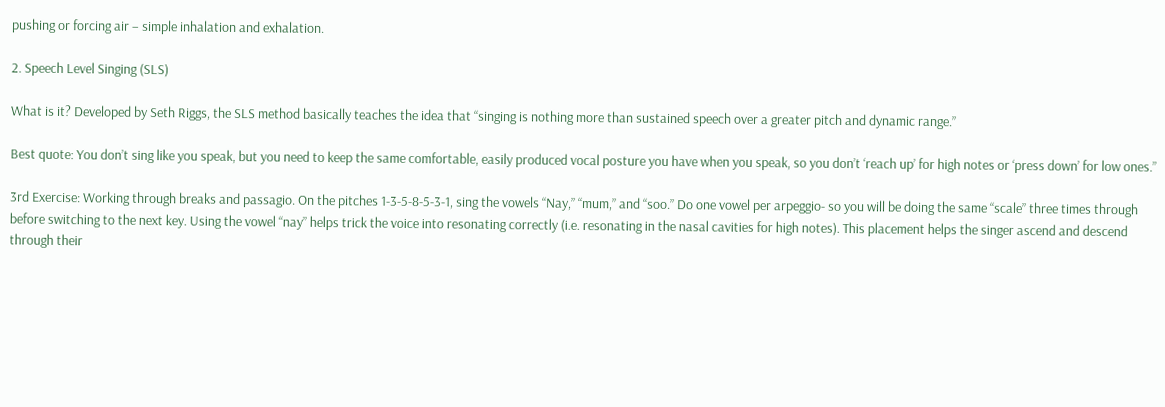pushing or forcing air – simple inhalation and exhalation.

2. Speech Level Singing (SLS)

What is it? Developed by Seth Riggs, the SLS method basically teaches the idea that “singing is nothing more than sustained speech over a greater pitch and dynamic range.”

Best quote: You don’t sing like you speak, but you need to keep the same comfortable, easily produced vocal posture you have when you speak, so you don’t ‘reach up’ for high notes or ‘press down’ for low ones.”

3rd Exercise: Working through breaks and passagio. On the pitches 1-3-5-8-5-3-1, sing the vowels “Nay,” “mum,” and “soo.” Do one vowel per arpeggio- so you will be doing the same “scale” three times through before switching to the next key. Using the vowel “nay” helps trick the voice into resonating correctly (i.e. resonating in the nasal cavities for high notes). This placement helps the singer ascend and descend through their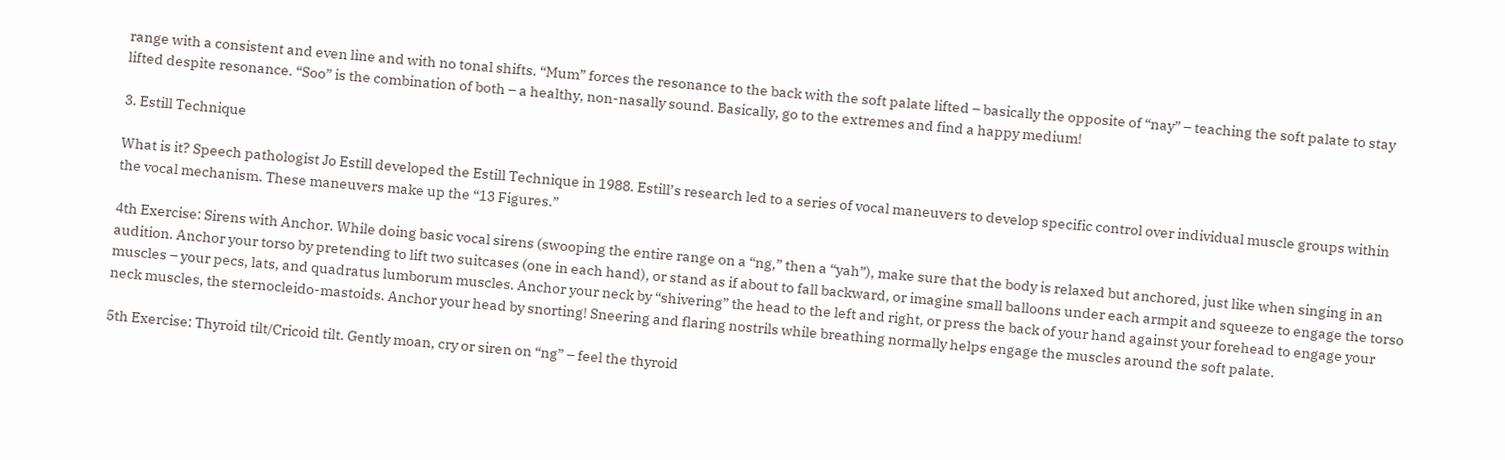range with a consistent and even line and with no tonal shifts. “Mum” forces the resonance to the back with the soft palate lifted – basically the opposite of “nay” – teaching the soft palate to stay lifted despite resonance. “Soo” is the combination of both – a healthy, non-nasally sound. Basically, go to the extremes and find a happy medium!

3. Estill Technique

What is it? Speech pathologist Jo Estill developed the Estill Technique in 1988. Estill’s research led to a series of vocal maneuvers to develop specific control over individual muscle groups within the vocal mechanism. These maneuvers make up the “13 Figures.”

4th Exercise: Sirens with Anchor. While doing basic vocal sirens (swooping the entire range on a “ng,” then a “yah”), make sure that the body is relaxed but anchored, just like when singing in an audition. Anchor your torso by pretending to lift two suitcases (one in each hand), or stand as if about to fall backward, or imagine small balloons under each armpit and squeeze to engage the torso muscles – your pecs, lats, and quadratus lumborum muscles. Anchor your neck by “shivering” the head to the left and right, or press the back of your hand against your forehead to engage your neck muscles, the sternocleido-mastoids. Anchor your head by snorting! Sneering and flaring nostrils while breathing normally helps engage the muscles around the soft palate.

5th Exercise: Thyroid tilt/Cricoid tilt. Gently moan, cry or siren on “ng” – feel the thyroid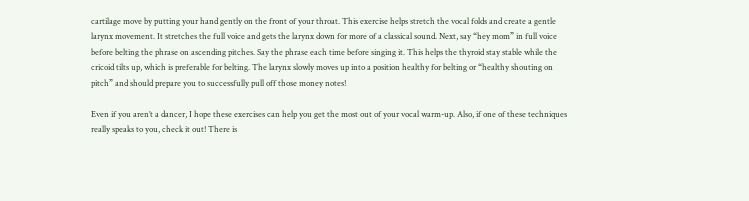cartilage move by putting your hand gently on the front of your throat. This exercise helps stretch the vocal folds and create a gentle larynx movement. It stretches the full voice and gets the larynx down for more of a classical sound. Next, say “hey mom” in full voice before belting the phrase on ascending pitches. Say the phrase each time before singing it. This helps the thyroid stay stable while the cricoid tilts up, which is preferable for belting. The larynx slowly moves up into a position healthy for belting or “healthy shouting on pitch” and should prepare you to successfully pull off those money notes!

Even if you aren’t a dancer, I hope these exercises can help you get the most out of your vocal warm-up. Also, if one of these techniques really speaks to you, check it out! There is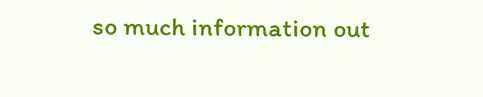so much information out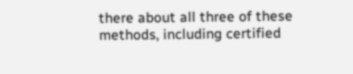there about all three of these methods, including certified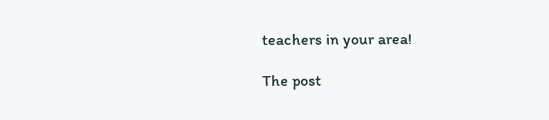teachers in your area!

The post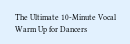The Ultimate 10-Minute Vocal Warm Up for Dancers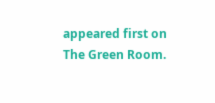appeared first on The Green Room.